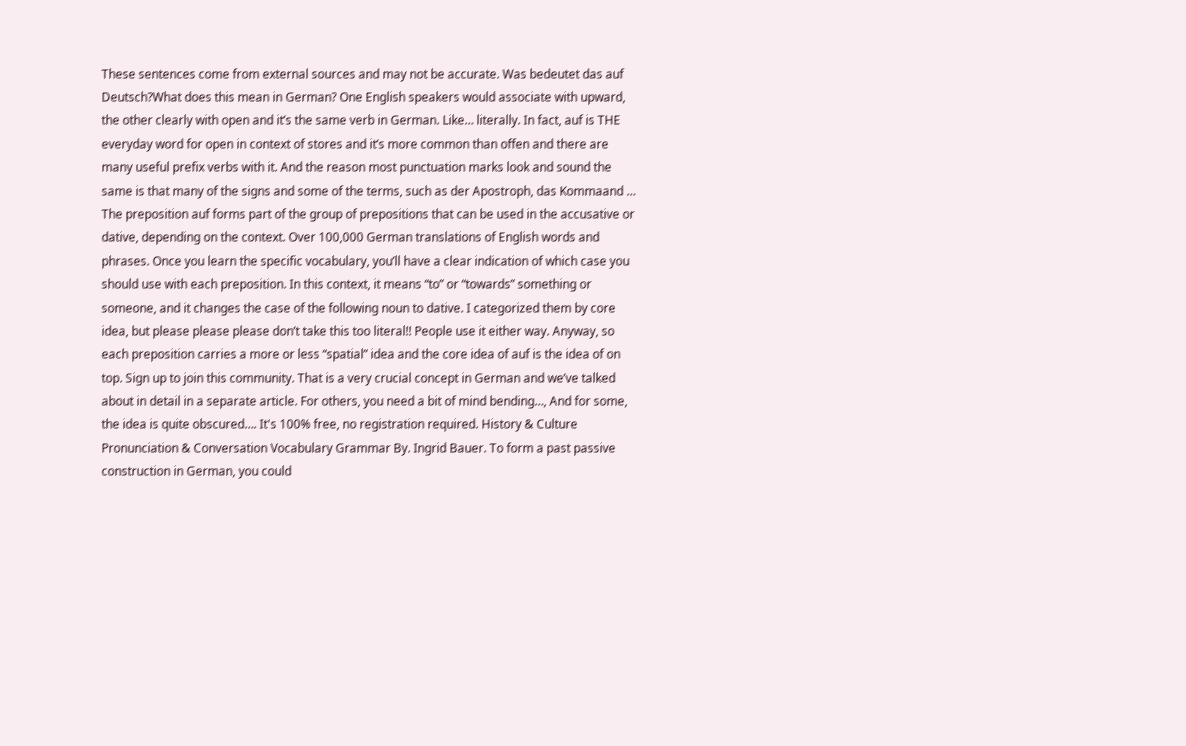These sentences come from external sources and may not be accurate. Was bedeutet das auf Deutsch?What does this mean in German? One English speakers would associate with upward, the other clearly with open and it’s the same verb in German. Like… literally. In fact, auf is THE everyday word for open in context of stores and it’s more common than offen and there are many useful prefix verbs with it. And the reason most punctuation marks look and sound the same is that many of the signs and some of the terms, such as der Apostroph, das Kommaand … The preposition auf forms part of the group of prepositions that can be used in the accusative or dative, depending on the context. Over 100,000 German translations of English words and phrases. Once you learn the specific vocabulary, you’ll have a clear indication of which case you should use with each preposition. In this context, it means “to” or “towards” something or someone, and it changes the case of the following noun to dative. I categorized them by core idea, but please please please don’t take this too literal!! People use it either way. Anyway, so each preposition carries a more or less “spatial” idea and the core idea of auf is the idea of on top. Sign up to join this community. That is a very crucial concept in German and we’ve talked about in detail in a separate article. For others, you need a bit of mind bending…, And for some, the idea is quite obscured…. It's 100% free, no registration required. History & Culture Pronunciation & Conversation Vocabulary Grammar By. Ingrid Bauer. To form a past passive construction in German, you could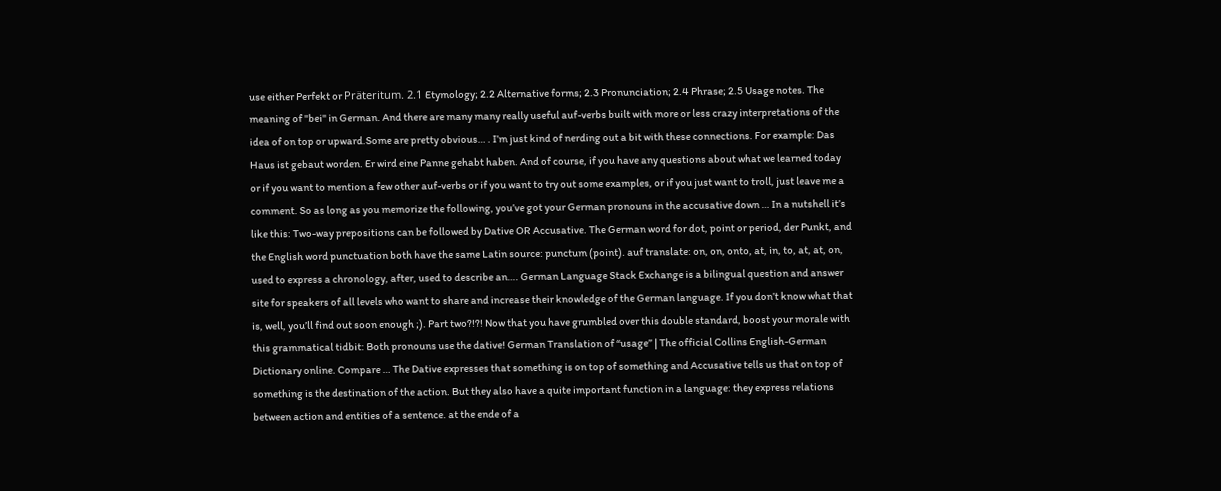use either Perfekt or Präteritum. 2.1 Etymology; 2.2 Alternative forms; 2.3 Pronunciation; 2.4 Phrase; 2.5 Usage notes. The meaning of "bei" in German. And there are many many really useful auf-verbs built with more or less crazy interpretations of the idea of on top or upward.Some are pretty obvious… . I’m just kind of nerding out a bit with these connections. For example: Das Haus ist gebaut worden. Er wird eine Panne gehabt haben. And of course, if you have any questions about what we learned today or if you want to mention a few other auf-verbs or if you want to try out some examples, or if you just want to troll, just leave me a comment. So as long as you memorize the following, you’ve got your German pronouns in the accusative down … In a nutshell it’s like this: Two-way prepositions can be followed by Dative OR Accusative. The German word for dot, point or period, der Punkt, and the English word punctuation both have the same Latin source: punctum (point). auf translate: on, on, onto, at, in, to, at, at, on, used to express a chronology, after, used to describe an…. German Language Stack Exchange is a bilingual question and answer site for speakers of all levels who want to share and increase their knowledge of the German language. If you don’t know what that is, well, you’ll find out soon enough ;). Part two?!?! Now that you have grumbled over this double standard, boost your morale with this grammatical tidbit: Both pronouns use the dative! German Translation of “usage” | The official Collins English-German Dictionary online. Compare … The Dative expresses that something is on top of something and Accusative tells us that on top of something is the destination of the action. But they also have a quite important function in a language: they express relations between action and entities of a sentence. at the ende of a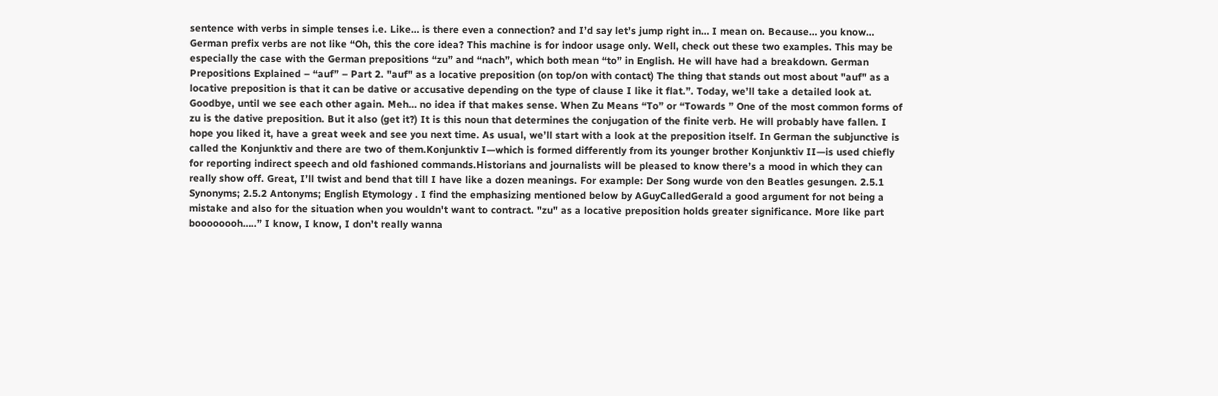sentence with verbs in simple tenses i.e. Like… is there even a connection? and I’d say let’s jump right in… I mean on. Because… you know… German prefix verbs are not like “Oh, this the core idea? This machine is for indoor usage only. Well, check out these two examples. This may be especially the case with the German prepositions “zu” and “nach”, which both mean “to” in English. He will have had a breakdown. German Prepositions Explained – “auf” – Part 2. "auf" as a locative preposition (on top/on with contact) The thing that stands out most about "auf" as a locative preposition is that it can be dative or accusative depending on the type of clause I like it flat.”. Today, we’ll take a detailed look at. Goodbye, until we see each other again. Meh… no idea if that makes sense. When Zu Means “To” or “Towards ” One of the most common forms of zu is the dative preposition. But it also (get it?) It is this noun that determines the conjugation of the finite verb. He will probably have fallen. I hope you liked it, have a great week and see you next time. As usual, we’ll start with a look at the preposition itself. In German the subjunctive is called the Konjunktiv and there are two of them.Konjunktiv I—which is formed differently from its younger brother Konjunktiv II—is used chiefly for reporting indirect speech and old fashioned commands.Historians and journalists will be pleased to know there’s a mood in which they can really show off. Great, I’ll twist and bend that till I have like a dozen meanings. For example: Der Song wurde von den Beatles gesungen. 2.5.1 Synonyms; 2.5.2 Antonyms; English Etymology . I find the emphasizing mentioned below by AGuyCalledGerald a good argument for not being a mistake and also for the situation when you wouldn't want to contract. "zu" as a locative preposition holds greater significance. More like part boooooooh…..” I know, I know, I don’t really wanna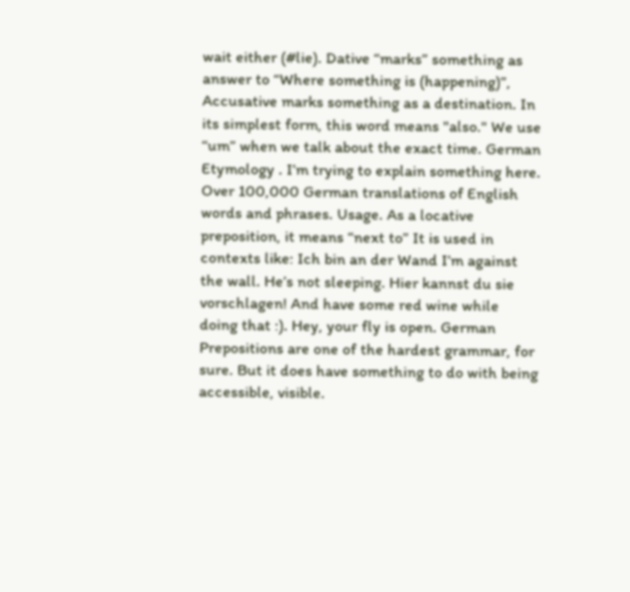wait either (#lie). Dative “marks” something as answer to “Where something is (happening)”, Accusative marks something as a destination. In its simplest form, this word means "also." We use “um” when we talk about the exact time. German Etymology . I’m trying to explain something here. Over 100,000 German translations of English words and phrases. Usage. As a locative preposition, it means “next to” It is used in contexts like: Ich bin an der Wand I’m against the wall. He’s not sleeping. Hier kannst du sie vorschlagen! And have some red wine while doing that :). Hey, your fly is open. German Prepositions are one of the hardest grammar, for sure. But it does have something to do with being accessible, visible.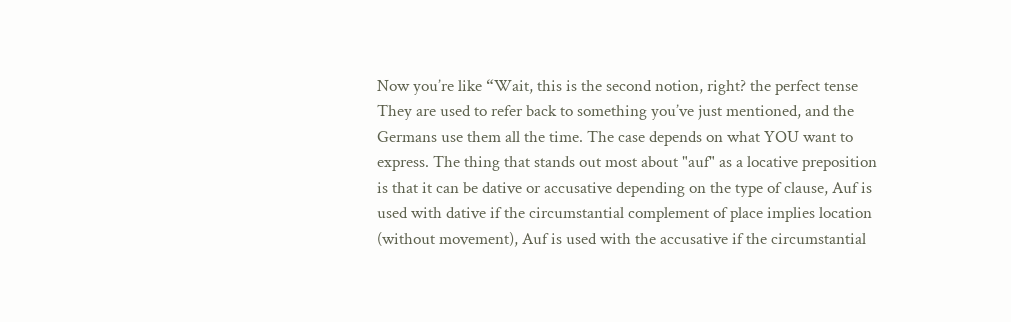Now you’re like “Wait, this is the second notion, right? the perfect tense They are used to refer back to something you’ve just mentioned, and the Germans use them all the time. The case depends on what YOU want to express. The thing that stands out most about "auf" as a locative preposition is that it can be dative or accusative depending on the type of clause, Auf is used with dative if the circumstantial complement of place implies location (without movement), Auf is used with the accusative if the circumstantial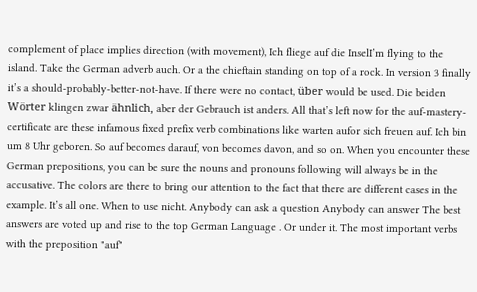complement of place implies direction (with movement), Ich fliege auf die InselI’m flying to the island. Take the German adverb auch. Or a the chieftain standing on top of a rock. In version 3 finally it’s a should-probably-better-not-have. If there were no contact, über would be used. Die beiden Wörter klingen zwar ähnlich, aber der Gebrauch ist anders. All that’s left now for the auf-mastery-certificate are these infamous fixed prefix verb combinations like warten aufor sich freuen auf. Ich bin um 8 Uhr geboren. So auf becomes darauf, von becomes davon, and so on. When you encounter these German prepositions, you can be sure the nouns and pronouns following will always be in the accusative. The colors are there to bring our attention to the fact that there are different cases in the example. It’s all one. When to use nicht. Anybody can ask a question Anybody can answer The best answers are voted up and rise to the top German Language . Or under it. The most important verbs with the preposition "auf"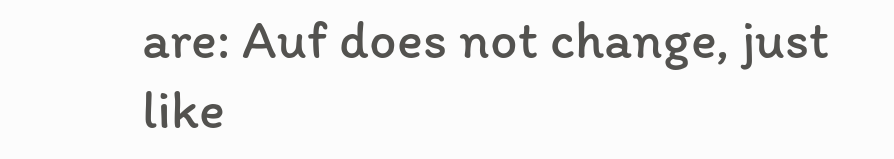are: Auf does not change, just like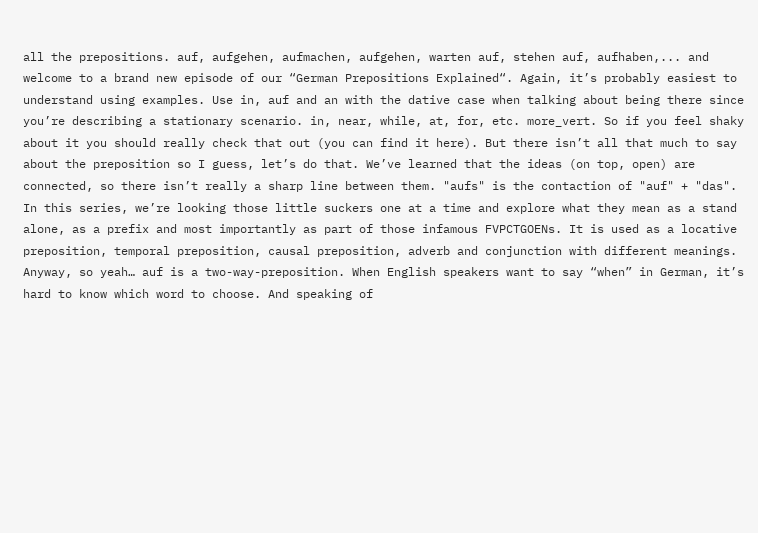all the prepositions. auf, aufgehen, aufmachen, aufgehen, warten auf, stehen auf, aufhaben,... and welcome to a brand new episode of our “German Prepositions Explained“. Again, it’s probably easiest to understand using examples. Use in, auf and an with the dative case when talking about being there since you’re describing a stationary scenario. in, near, while, at, for, etc. more_vert. So if you feel shaky about it you should really check that out (you can find it here). But there isn’t all that much to say about the preposition so I guess, let’s do that. We’ve learned that the ideas (on top, open) are connected, so there isn’t really a sharp line between them. "aufs" is the contaction of "auf" + "das". In this series, we’re looking those little suckers one at a time and explore what they mean as a stand alone, as a prefix and most importantly as part of those infamous FVPCTGOENs. It is used as a locative preposition, temporal preposition, causal preposition, adverb and conjunction with different meanings. Anyway, so yeah… auf is a two-way-preposition. When English speakers want to say “when” in German, it’s hard to know which word to choose. And speaking of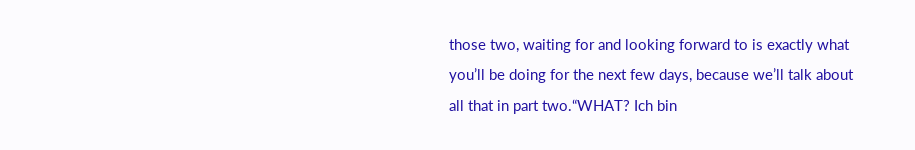those two, waiting for and looking forward to is exactly what you’ll be doing for the next few days, because we’ll talk about all that in part two.“WHAT? Ich bin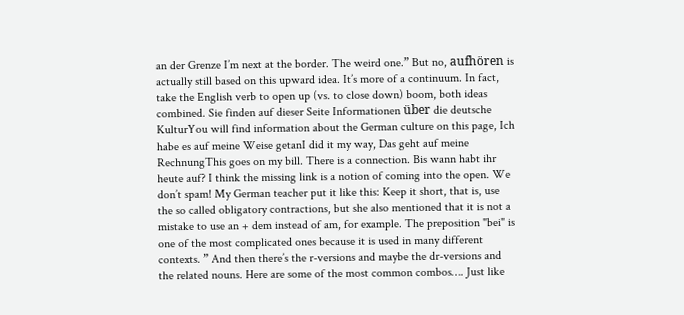an der Grenze I’m next at the border. The weird one.” But no, aufhören is actually still based on this upward idea. It’s more of a continuum. In fact, take the English verb to open up (vs. to close down) boom, both ideas combined. Sie finden auf dieser Seite Informationen über die deutsche KulturYou will find information about the German culture on this page, Ich habe es auf meine Weise getanI did it my way, Das geht auf meine RechnungThis goes on my bill. There is a connection. Bis wann habt ihr heute auf? I think the missing link is a notion of coming into the open. We don’t spam! My German teacher put it like this: Keep it short, that is, use the so called obligatory contractions, but she also mentioned that it is not a mistake to use an + dem instead of am, for example. The preposition "bei" is one of the most complicated ones because it is used in many different contexts. ” And then there’s the r-versions and maybe the dr-versions and the related nouns. Here are some of the most common combos…. Just like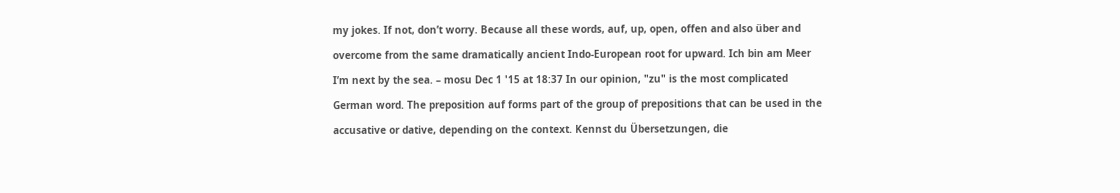my jokes. If not, don’t worry. Because all these words, auf, up, open, offen and also über and overcome from the same dramatically ancient Indo-European root for upward. Ich bin am Meer I’m next by the sea. – mosu Dec 1 '15 at 18:37 In our opinion, "zu" is the most complicated German word. The preposition auf forms part of the group of prepositions that can be used in the accusative or dative, depending on the context. Kennst du Übersetzungen, die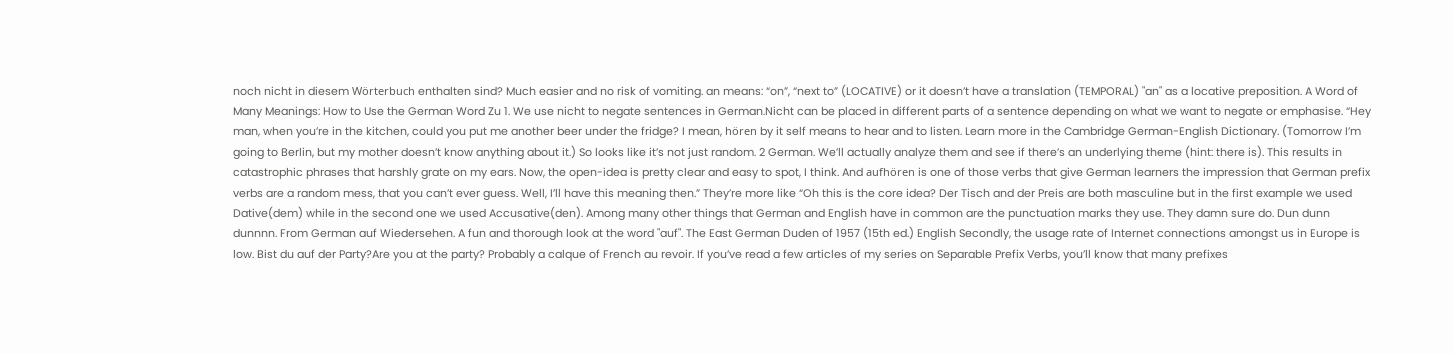noch nicht in diesem Wörterbuch enthalten sind? Much easier and no risk of vomiting. an means: “on”, “next to” (LOCATIVE) or it doesn’t have a translation (TEMPORAL) "an" as a locative preposition. A Word of Many Meanings: How to Use the German Word Zu 1. We use nicht to negate sentences in German.Nicht can be placed in different parts of a sentence depending on what we want to negate or emphasise. “Hey man, when you’re in the kitchen, could you put me another beer under the fridge? I mean, hören by it self means to hear and to listen. Learn more in the Cambridge German-English Dictionary. (Tomorrow I’m going to Berlin, but my mother doesn’t know anything about it.) So looks like it’s not just random. 2 German. We’ll actually analyze them and see if there’s an underlying theme (hint: there is). This results in catastrophic phrases that harshly grate on my ears. Now, the open-idea is pretty clear and easy to spot, I think. And aufhören is one of those verbs that give German learners the impression that German prefix verbs are a random mess, that you can’t ever guess. Well, I’ll have this meaning then.” They’re more like “Oh this is the core idea? Der Tisch and der Preis are both masculine but in the first example we used Dative(dem) while in the second one we used Accusative(den). Among many other things that German and English have in common are the punctuation marks they use. They damn sure do. Dun dunn dunnnn. From German auf Wiedersehen. A fun and thorough look at the word "auf". The East German Duden of 1957 (15th ed.) English Secondly, the usage rate of Internet connections amongst us in Europe is low. Bist du auf der Party?Are you at the party? Probably a calque of French au revoir. If you’ve read a few articles of my series on Separable Prefix Verbs, you’ll know that many prefixes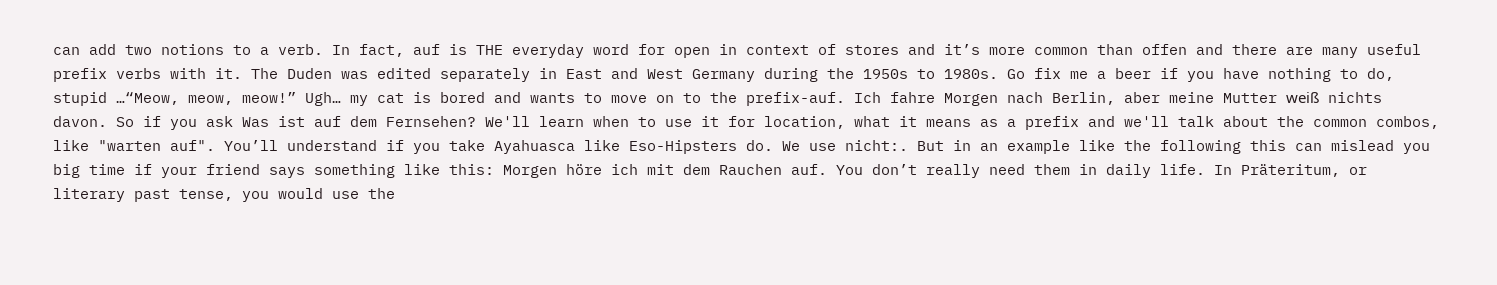can add two notions to a verb. In fact, auf is THE everyday word for open in context of stores and it’s more common than offen and there are many useful prefix verbs with it. The Duden was edited separately in East and West Germany during the 1950s to 1980s. Go fix me a beer if you have nothing to do, stupid …“Meow, meow, meow!” Ugh… my cat is bored and wants to move on to the prefix-auf. Ich fahre Morgen nach Berlin, aber meine Mutter weiß nichts davon. So if you ask Was ist auf dem Fernsehen? We'll learn when to use it for location, what it means as a prefix and we'll talk about the common combos, like "warten auf". You’ll understand if you take Ayahuasca like Eso-Hipsters do. We use nicht:. But in an example like the following this can mislead you big time if your friend says something like this: Morgen höre ich mit dem Rauchen auf. You don’t really need them in daily life. In Präteritum, or literary past tense, you would use the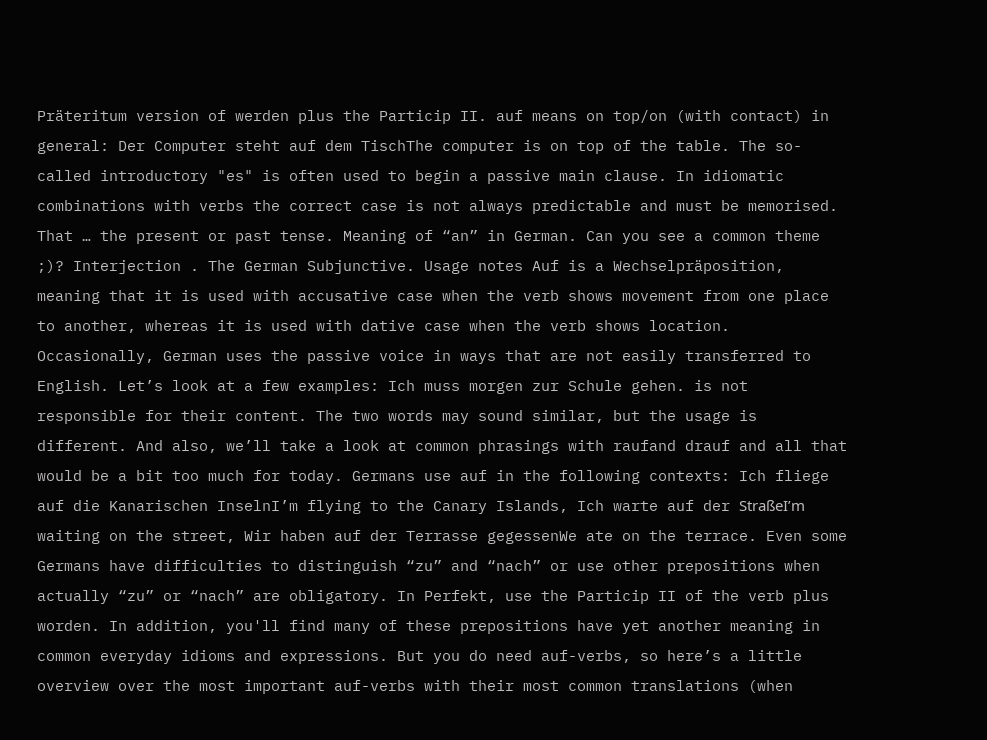Präteritum version of werden plus the Particip II. auf means on top/on (with contact) in general: Der Computer steht auf dem TischThe computer is on top of the table. The so-called introductory "es" is often used to begin a passive main clause. In idiomatic combinations with verbs the correct case is not always predictable and must be memorised. That … the present or past tense. Meaning of “an” in German. Can you see a common theme ;)? Interjection . The German Subjunctive. Usage notes Auf is a Wechselpräposition, meaning that it is used with accusative case when the verb shows movement from one place to another, whereas it is used with dative case when the verb shows location. Occasionally, German uses the passive voice in ways that are not easily transferred to English. Let’s look at a few examples: Ich muss morgen zur Schule gehen. is not responsible for their content. The two words may sound similar, but the usage is different. And also, we’ll take a look at common phrasings with raufand drauf and all that would be a bit too much for today. Germans use auf in the following contexts: Ich fliege auf die Kanarischen InselnI’m flying to the Canary Islands, Ich warte auf der StraßeI’m waiting on the street, Wir haben auf der Terrasse gegessenWe ate on the terrace. Even some Germans have difficulties to distinguish “zu” and “nach” or use other prepositions when actually “zu” or “nach” are obligatory. In Perfekt, use the Particip II of the verb plus worden. In addition, you'll find many of these prepositions have yet another meaning in common everyday idioms and expressions. But you do need auf-verbs, so here’s a little overview over the most important auf-verbs with their most common translations (when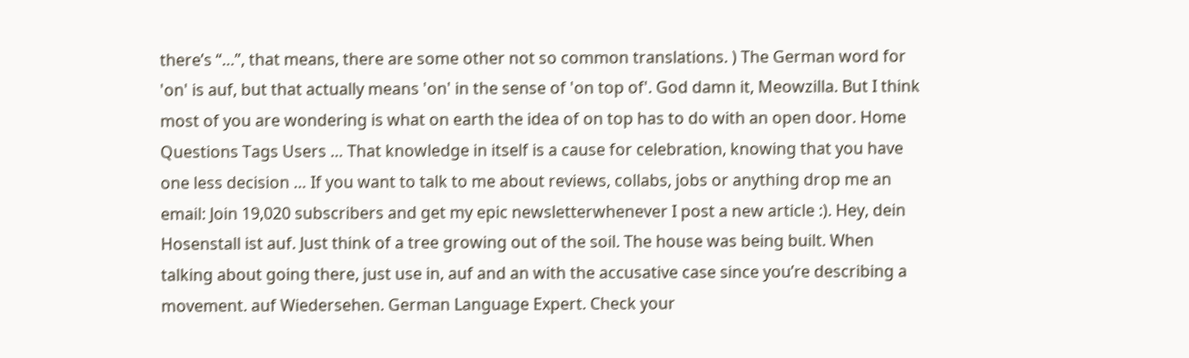there’s “…”, that means, there are some other not so common translations. ) The German word for 'on' is auf, but that actually means 'on' in the sense of 'on top of'. God damn it, Meowzilla. But I think most of you are wondering is what on earth the idea of on top has to do with an open door. Home Questions Tags Users … That knowledge in itself is a cause for celebration, knowing that you have one less decision … If you want to talk to me about reviews, collabs, jobs or anything drop me an email: Join 19,020 subscribers and get my epic newsletterwhenever I post a new article :). Hey, dein Hosenstall ist auf. Just think of a tree growing out of the soil. The house was being built. When talking about going there, just use in, auf and an with the accusative case since you’re describing a movement. auf Wiedersehen. German Language Expert. Check your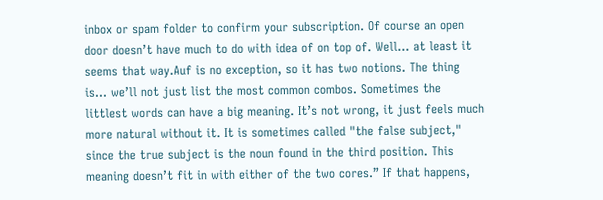inbox or spam folder to confirm your subscription. Of course an open door doesn’t have much to do with idea of on top of. Well… at least it seems that way.Auf is no exception, so it has two notions. The thing is… we’ll not just list the most common combos. Sometimes the littlest words can have a big meaning. It’s not wrong, it just feels much more natural without it. It is sometimes called "the false subject," since the true subject is the noun found in the third position. This meaning doesn’t fit in with either of the two cores.” If that happens,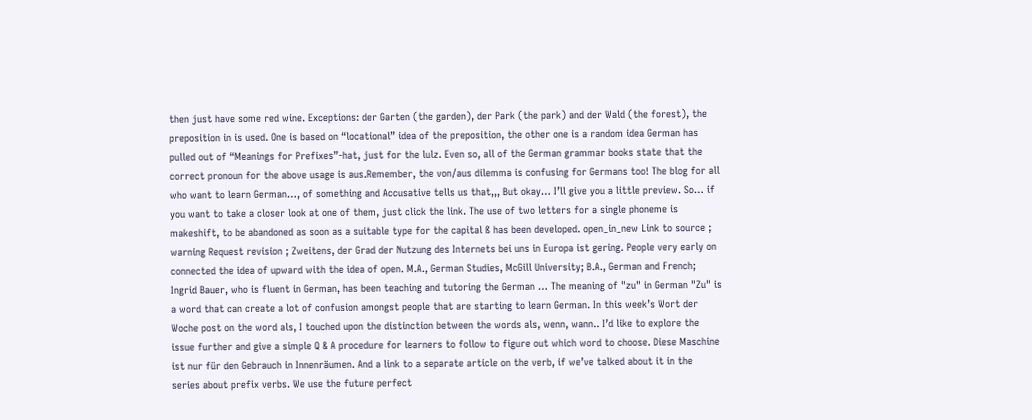then just have some red wine. Exceptions: der Garten (the garden), der Park (the park) and der Wald (the forest), the preposition in is used. One is based on “locational” idea of the preposition, the other one is a random idea German has pulled out of “Meanings for Prefixes”-hat, just for the lulz. Even so, all of the German grammar books state that the correct pronoun for the above usage is aus.Remember, the von/aus dilemma is confusing for Germans too! The blog for all who want to learn German…, of something and Accusative tells us that,,, But okay… I’ll give you a little preview. So… if you want to take a closer look at one of them, just click the link. The use of two letters for a single phoneme is makeshift, to be abandoned as soon as a suitable type for the capital ß has been developed. open_in_new Link to source ; warning Request revision ; Zweitens, der Grad der Nutzung des Internets bei uns in Europa ist gering. People very early on connected the idea of upward with the idea of open. M.A., German Studies, McGill University; B.A., German and French; Ingrid Bauer, who is fluent in German, has been teaching and tutoring the German … The meaning of "zu" in German "Zu" is a word that can create a lot of confusion amongst people that are starting to learn German. In this week’s Wort der Woche post on the word als, I touched upon the distinction between the words als, wenn, wann.. I’d like to explore the issue further and give a simple Q & A procedure for learners to follow to figure out which word to choose. Diese Maschine ist nur für den Gebrauch in Innenräumen. And a link to a separate article on the verb, if we’ve talked about it in the series about prefix verbs. We use the future perfect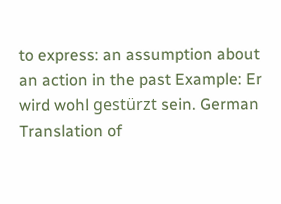to express: an assumption about an action in the past Example: Er wird wohl gestürzt sein. German Translation of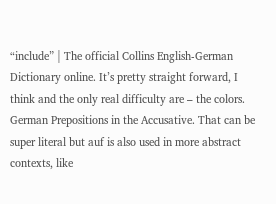“include” | The official Collins English-German Dictionary online. It’s pretty straight forward, I think and the only real difficulty are – the colors. German Prepositions in the Accusative. That can be super literal but auf is also used in more abstract contexts, like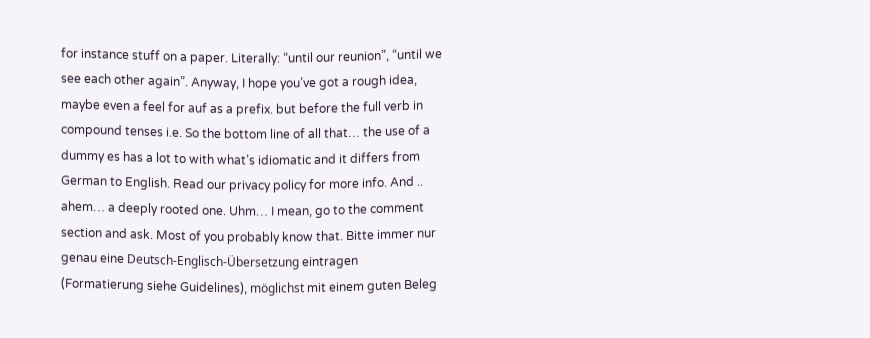for instance stuff on a paper. Literally: “until our reunion”, “until we see each other again”. Anyway, I hope you’ve got a rough idea, maybe even a feel for auf as a prefix. but before the full verb in compound tenses i.e. So the bottom line of all that… the use of a dummy es has a lot to with what’s idiomatic and it differs from German to English. Read our privacy policy for more info. And .. ahem… a deeply rooted one. Uhm… I mean, go to the comment section and ask. Most of you probably know that. Bitte immer nur genau eine Deutsch-Englisch-Übersetzung eintragen (Formatierung siehe Guidelines), möglichst mit einem guten Beleg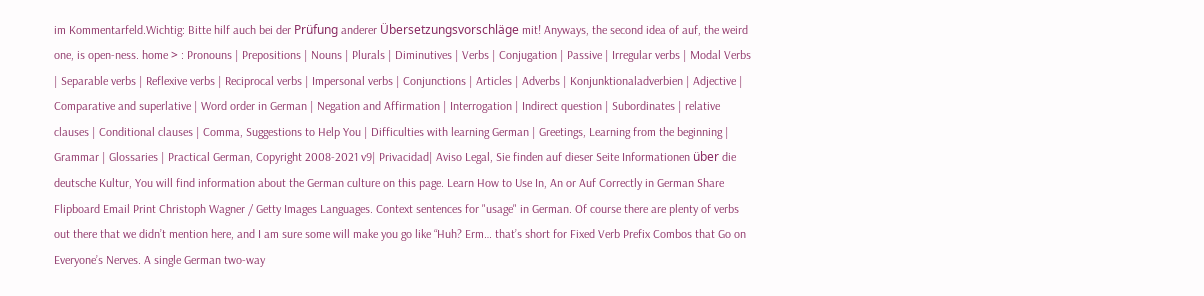im Kommentarfeld.Wichtig: Bitte hilf auch bei der Prüfung anderer Übersetzungsvorschläge mit! Anyways, the second idea of auf, the weird one, is open-ness. home > : Pronouns | Prepositions | Nouns | Plurals | Diminutives | Verbs | Conjugation | Passive | Irregular verbs | Modal Verbs | Separable verbs | Reflexive verbs | Reciprocal verbs | Impersonal verbs | Conjunctions | Articles | Adverbs | Konjunktionaladverbien | Adjective | Comparative and superlative | Word order in German | Negation and Affirmation | Interrogation | Indirect question | Subordinates | relative clauses | Conditional clauses | Comma, Suggestions to Help You | Difficulties with learning German | Greetings, Learning from the beginning | Grammar | Glossaries | Practical German, Copyright 2008-2021 v9| Privacidad| Aviso Legal, Sie finden auf dieser Seite Informationen über die deutsche Kultur, You will find information about the German culture on this page. Learn How to Use In, An or Auf Correctly in German Share Flipboard Email Print Christoph Wagner / Getty Images Languages. Context sentences for "usage" in German. Of course there are plenty of verbs out there that we didn’t mention here, and I am sure some will make you go like “Huh? Erm… that’s short for Fixed Verb Prefix Combos that Go on Everyone’s Nerves. A single German two-way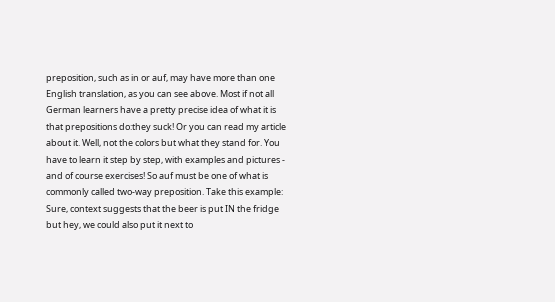preposition, such as in or auf, may have more than one English translation, as you can see above. Most if not all German learners have a pretty precise idea of what it is that prepositions do:they suck! Or you can read my article about it. Well, not the colors but what they stand for. You have to learn it step by step, with examples and pictures - and of course exercises! So auf must be one of what is commonly called two-way preposition. Take this example: Sure, context suggests that the beer is put IN the fridge but hey, we could also put it next to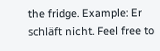the fridge. Example: Er schläft nicht. Feel free to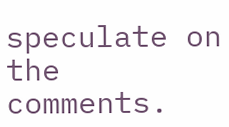speculate on the comments.